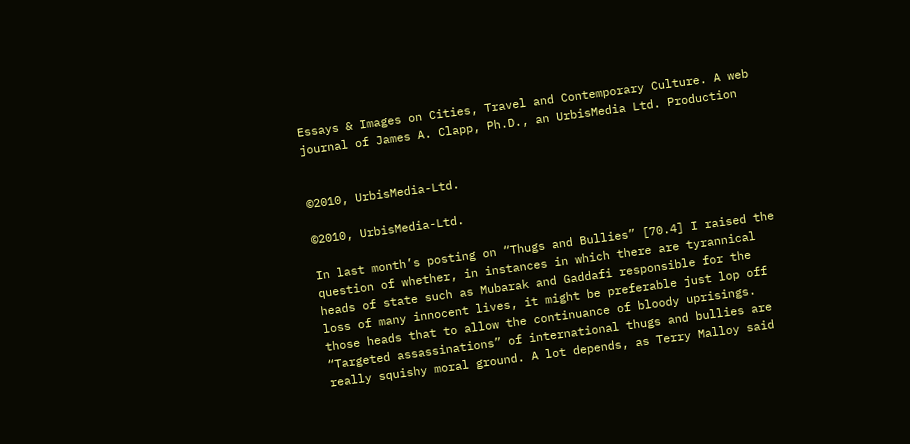Essays & Images on Cities, Travel and Contemporary Culture. A web journal of James A. Clapp, Ph.D., an UrbisMedia Ltd. Production


©2010, UrbisMedia-Ltd.

©2010, UrbisMedia-Ltd.

In last month’s posting on “Thugs and Bullies” [70.4] I raised the question of whether, in instances in which there are tyrannical heads of state such as Mubarak and Gaddafi responsible for the loss of many innocent lives, it might be preferable just lop off those heads that to allow the continuance of bloody uprisings. “Targeted assassinations” of international thugs and bullies are really squishy moral ground. A lot depends, as Terry Malloy said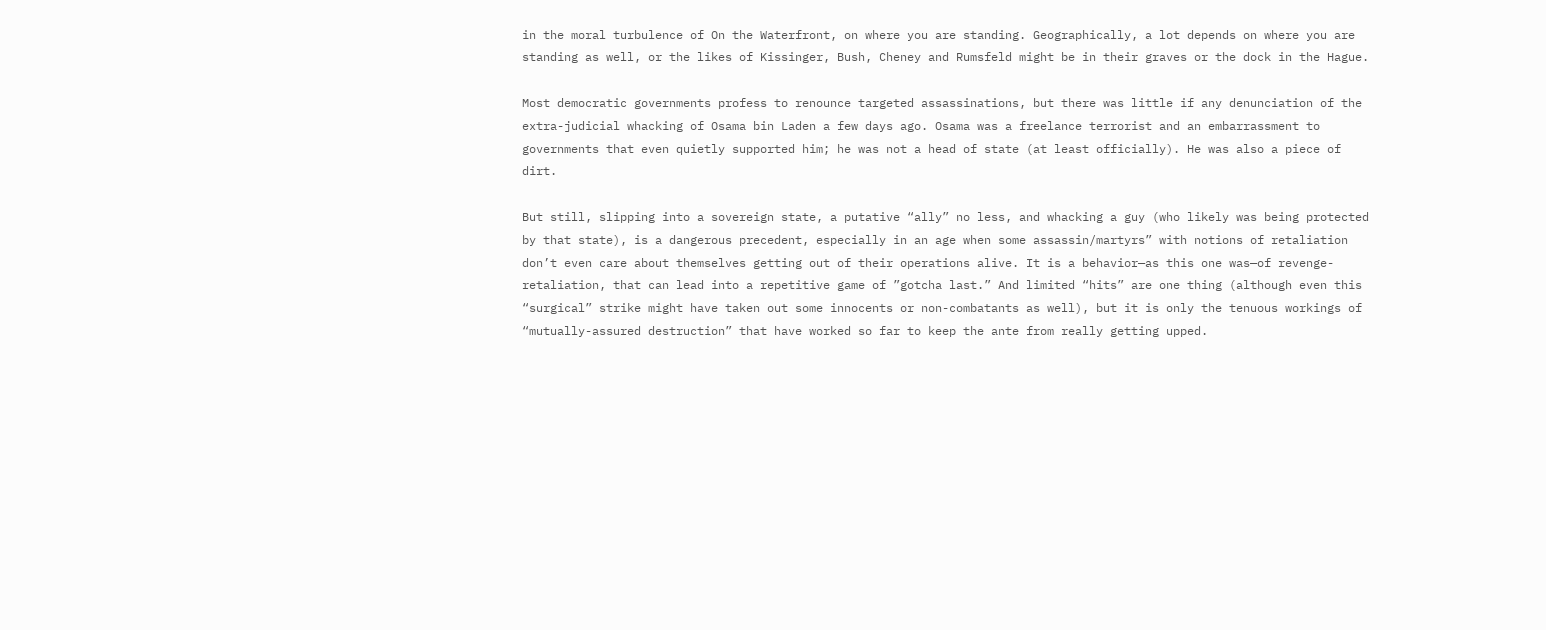in the moral turbulence of On the Waterfront, on where you are standing. Geographically, a lot depends on where you are standing as well, or the likes of Kissinger, Bush, Cheney and Rumsfeld might be in their graves or the dock in the Hague.

Most democratic governments profess to renounce targeted assassinations, but there was little if any denunciation of the extra-judicial whacking of Osama bin Laden a few days ago. Osama was a freelance terrorist and an embarrassment to governments that even quietly supported him; he was not a head of state (at least officially). He was also a piece of dirt.

But still, slipping into a sovereign state, a putative “ally” no less, and whacking a guy (who likely was being protected by that state), is a dangerous precedent, especially in an age when some assassin/martyrs” with notions of retaliation don’t even care about themselves getting out of their operations alive. It is a behavior—as this one was—of revenge-retaliation, that can lead into a repetitive game of ”gotcha last.” And limited “hits” are one thing (although even this “surgical” strike might have taken out some innocents or non-combatants as well), but it is only the tenuous workings of “mutually-assured destruction” that have worked so far to keep the ante from really getting upped.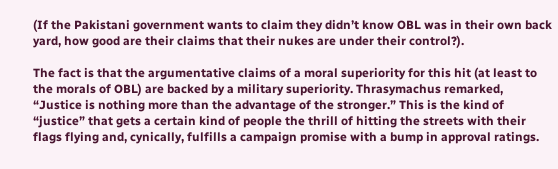(If the Pakistani government wants to claim they didn’t know OBL was in their own back yard, how good are their claims that their nukes are under their control?).

The fact is that the argumentative claims of a moral superiority for this hit (at least to the morals of OBL) are backed by a military superiority. Thrasymachus remarked, “Justice is nothing more than the advantage of the stronger.” This is the kind of “justice” that gets a certain kind of people the thrill of hitting the streets with their flags flying and, cynically, fulfills a campaign promise with a bump in approval ratings.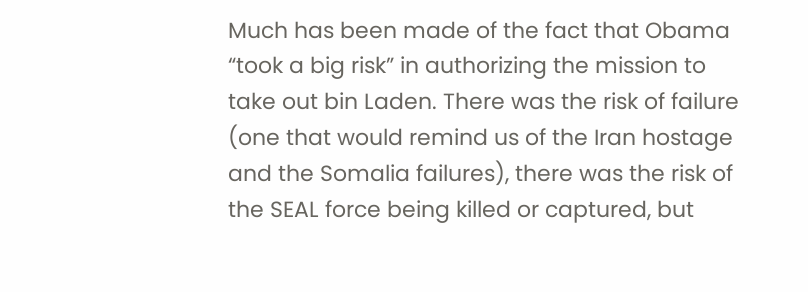Much has been made of the fact that Obama “took a big risk” in authorizing the mission to take out bin Laden. There was the risk of failure (one that would remind us of the Iran hostage and the Somalia failures), there was the risk of the SEAL force being killed or captured, but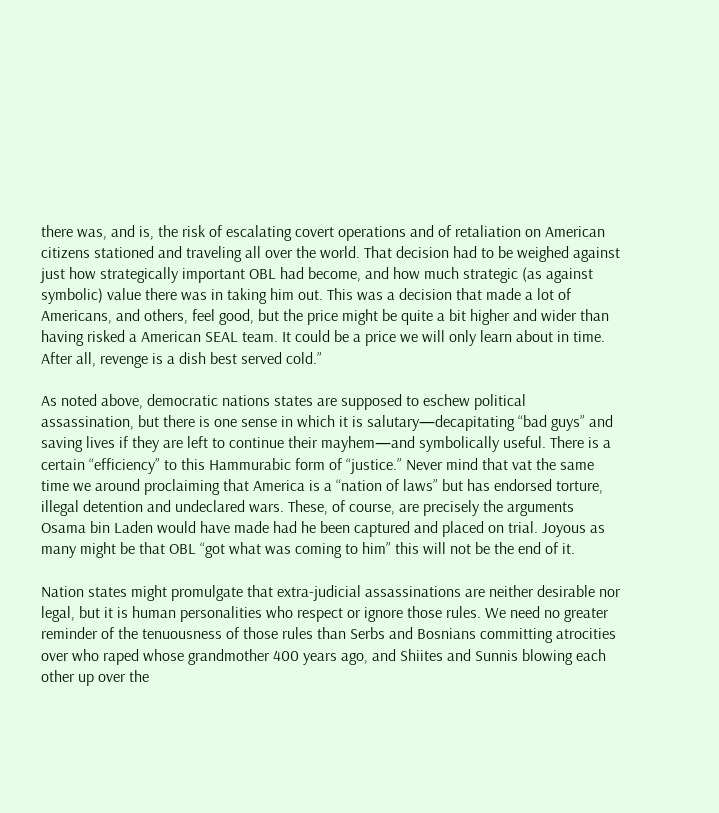there was, and is, the risk of escalating covert operations and of retaliation on American citizens stationed and traveling all over the world. That decision had to be weighed against just how strategically important OBL had become, and how much strategic (as against symbolic) value there was in taking him out. This was a decision that made a lot of Americans, and others, feel good, but the price might be quite a bit higher and wider than having risked a American SEAL team. It could be a price we will only learn about in time. After all, revenge is a dish best served cold.”

As noted above, democratic nations states are supposed to eschew political assassination, but there is one sense in which it is salutary—decapitating “bad guys” and saving lives if they are left to continue their mayhem—and symbolically useful. There is a certain “efficiency” to this Hammurabic form of “justice.” Never mind that vat the same time we around proclaiming that America is a “nation of laws” but has endorsed torture, illegal detention and undeclared wars. These, of course, are precisely the arguments Osama bin Laden would have made had he been captured and placed on trial. Joyous as many might be that OBL “got what was coming to him” this will not be the end of it.

Nation states might promulgate that extra-judicial assassinations are neither desirable nor legal, but it is human personalities who respect or ignore those rules. We need no greater reminder of the tenuousness of those rules than Serbs and Bosnians committing atrocities over who raped whose grandmother 400 years ago, and Shiites and Sunnis blowing each other up over the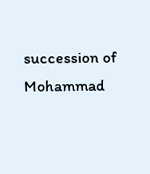succession of Mohammad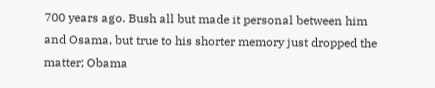700 years ago. Bush all but made it personal between him and Osama, but true to his shorter memory just dropped the matter; Obama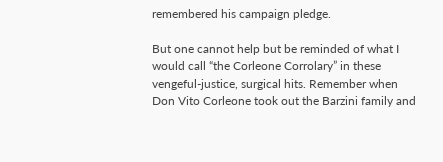remembered his campaign pledge.

But one cannot help but be reminded of what I would call “the Corleone Corrolary” in these vengeful-justice, surgical hits. Remember when Don Vito Corleone took out the Barzini family and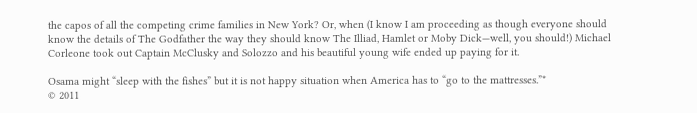the capos of all the competing crime families in New York? Or, when (I know I am proceeding as though everyone should know the details of The Godfather the way they should know The Illiad, Hamlet or Moby Dick—well, you should!) Michael Corleone took out Captain McClusky and Solozzo and his beautiful young wife ended up paying for it.

Osama might “sleep with the fishes” but it is not happy situation when America has to “go to the mattresses.”*
© 2011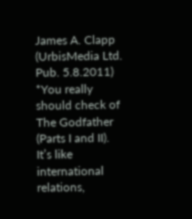James A. Clapp (UrbisMedia Ltd. Pub. 5.8.2011)
*You really should check of The Godfather (Parts I and II). It’s like international relations,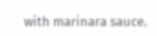with marinara sauce.